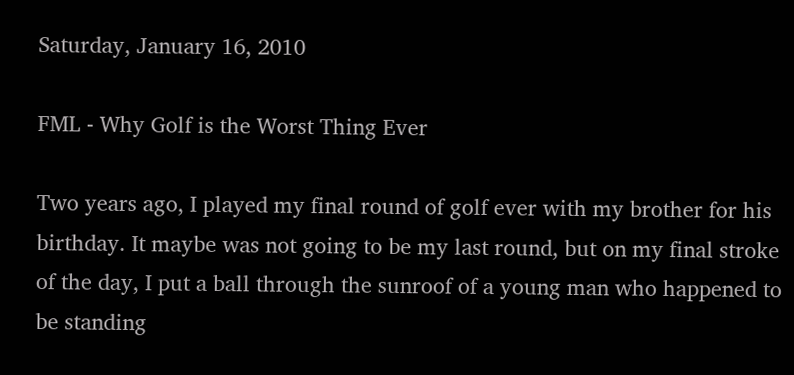Saturday, January 16, 2010

FML - Why Golf is the Worst Thing Ever

Two years ago, I played my final round of golf ever with my brother for his birthday. It maybe was not going to be my last round, but on my final stroke of the day, I put a ball through the sunroof of a young man who happened to be standing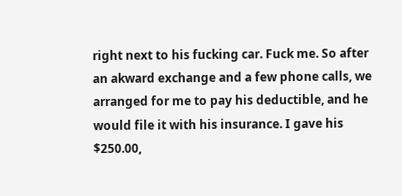right next to his fucking car. Fuck me. So after an akward exchange and a few phone calls, we arranged for me to pay his deductible, and he would file it with his insurance. I gave his $250.00,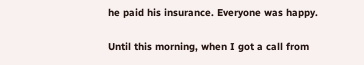he paid his insurance. Everyone was happy.

Until this morning, when I got a call from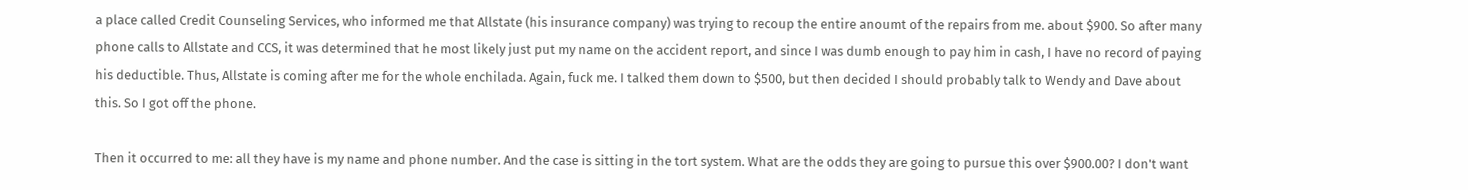a place called Credit Counseling Services, who informed me that Allstate (his insurance company) was trying to recoup the entire anoumt of the repairs from me. about $900. So after many phone calls to Allstate and CCS, it was determined that he most likely just put my name on the accident report, and since I was dumb enough to pay him in cash, I have no record of paying his deductible. Thus, Allstate is coming after me for the whole enchilada. Again, fuck me. I talked them down to $500, but then decided I should probably talk to Wendy and Dave about this. So I got off the phone.

Then it occurred to me: all they have is my name and phone number. And the case is sitting in the tort system. What are the odds they are going to pursue this over $900.00? I don't want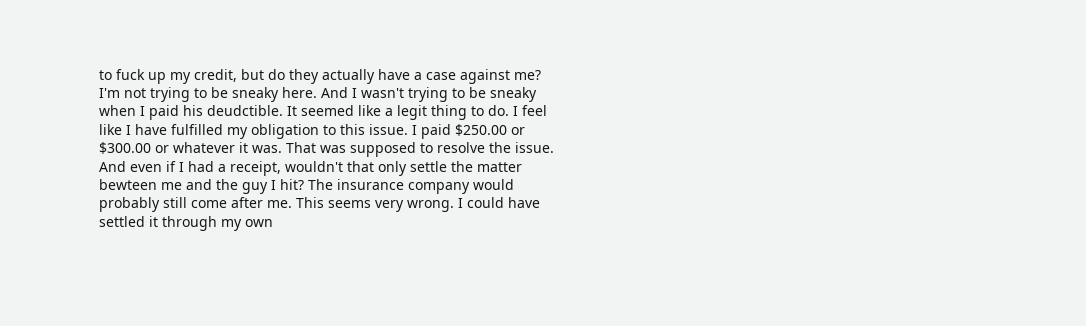to fuck up my credit, but do they actually have a case against me? I'm not trying to be sneaky here. And I wasn't trying to be sneaky when I paid his deudctible. It seemed like a legit thing to do. I feel like I have fulfilled my obligation to this issue. I paid $250.00 or $300.00 or whatever it was. That was supposed to resolve the issue. And even if I had a receipt, wouldn't that only settle the matter bewteen me and the guy I hit? The insurance company would probably still come after me. This seems very wrong. I could have settled it through my own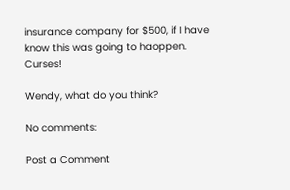insurance company for $500, if I have know this was going to haoppen. Curses!

Wendy, what do you think?

No comments:

Post a Comment